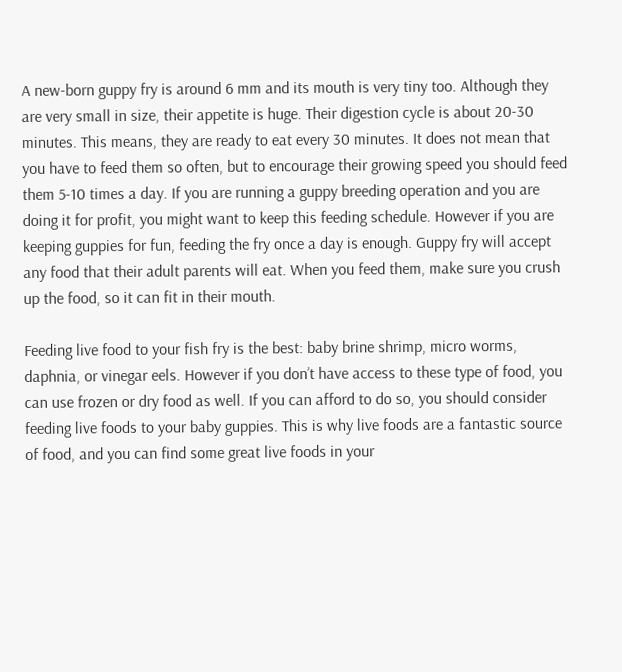A new-born guppy fry is around 6 mm and its mouth is very tiny too. Although they are very small in size, their appetite is huge. Their digestion cycle is about 20-30 minutes. This means, they are ready to eat every 30 minutes. It does not mean that you have to feed them so often, but to encourage their growing speed you should feed them 5-10 times a day. If you are running a guppy breeding operation and you are doing it for profit, you might want to keep this feeding schedule. However if you are keeping guppies for fun, feeding the fry once a day is enough. Guppy fry will accept any food that their adult parents will eat. When you feed them, make sure you crush up the food, so it can fit in their mouth.

Feeding live food to your fish fry is the best: baby brine shrimp, micro worms, daphnia, or vinegar eels. However if you don’t have access to these type of food, you can use frozen or dry food as well. If you can afford to do so, you should consider feeding live foods to your baby guppies. This is why live foods are a fantastic source of food, and you can find some great live foods in your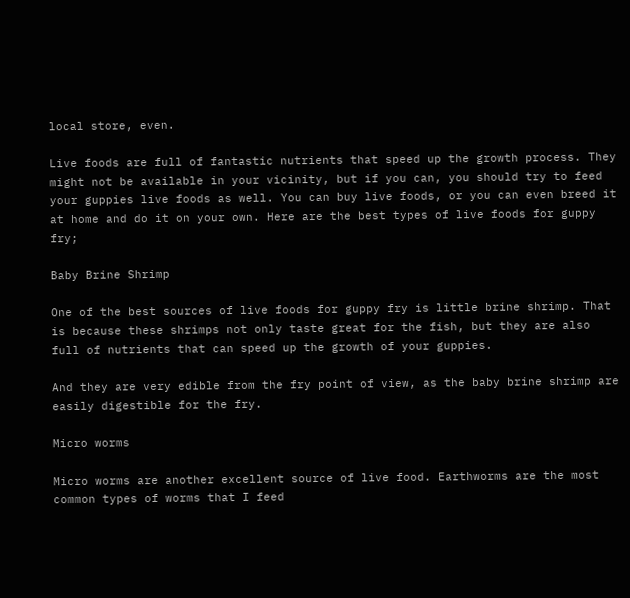local store, even.

Live foods are full of fantastic nutrients that speed up the growth process. They might not be available in your vicinity, but if you can, you should try to feed your guppies live foods as well. You can buy live foods, or you can even breed it at home and do it on your own. Here are the best types of live foods for guppy fry;

Baby Brine Shrimp

One of the best sources of live foods for guppy fry is little brine shrimp. That is because these shrimps not only taste great for the fish, but they are also full of nutrients that can speed up the growth of your guppies.

And they are very edible from the fry point of view, as the baby brine shrimp are easily digestible for the fry.

Micro worms

Micro worms are another excellent source of live food. Earthworms are the most common types of worms that I feed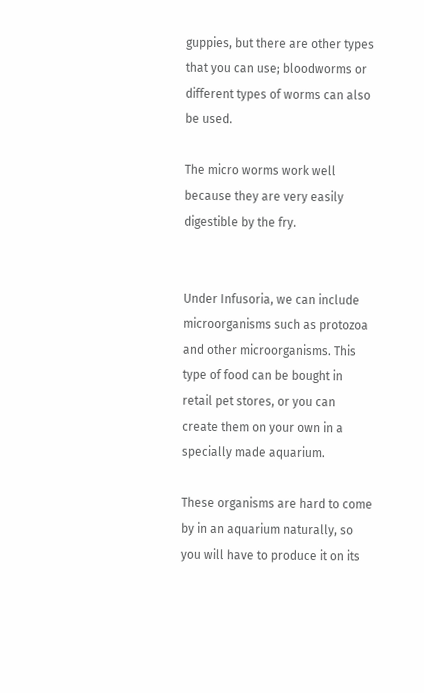guppies, but there are other types that you can use; bloodworms or different types of worms can also be used.

The micro worms work well because they are very easily digestible by the fry.


Under Infusoria, we can include microorganisms such as protozoa and other microorganisms. This type of food can be bought in retail pet stores, or you can create them on your own in a specially made aquarium.

These organisms are hard to come by in an aquarium naturally, so you will have to produce it on its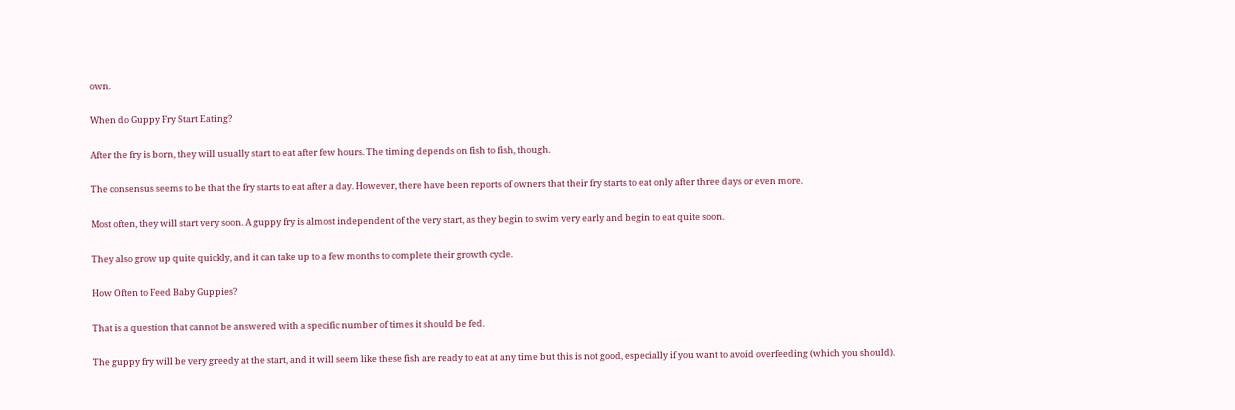own.

When do Guppy Fry Start Eating?

After the fry is born, they will usually start to eat after few hours. The timing depends on fish to fish, though.

The consensus seems to be that the fry starts to eat after a day. However, there have been reports of owners that their fry starts to eat only after three days or even more.

Most often, they will start very soon. A guppy fry is almost independent of the very start, as they begin to swim very early and begin to eat quite soon.

They also grow up quite quickly, and it can take up to a few months to complete their growth cycle.

How Often to Feed Baby Guppies?

That is a question that cannot be answered with a specific number of times it should be fed.

The guppy fry will be very greedy at the start, and it will seem like these fish are ready to eat at any time but this is not good, especially if you want to avoid overfeeding (which you should).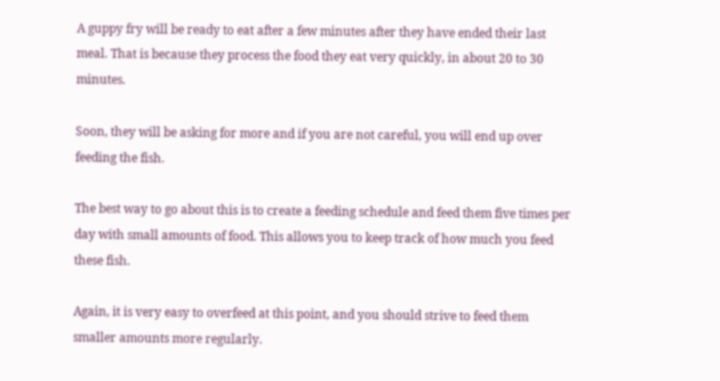A guppy fry will be ready to eat after a few minutes after they have ended their last meal. That is because they process the food they eat very quickly, in about 20 to 30 minutes.

Soon, they will be asking for more and if you are not careful, you will end up over feeding the fish.

The best way to go about this is to create a feeding schedule and feed them five times per day with small amounts of food. This allows you to keep track of how much you feed these fish.

Again, it is very easy to overfeed at this point, and you should strive to feed them smaller amounts more regularly.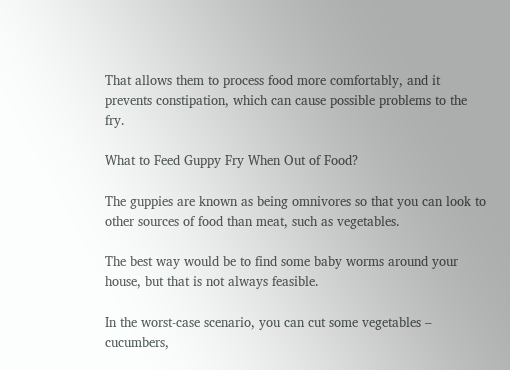That allows them to process food more comfortably, and it prevents constipation, which can cause possible problems to the fry.

What to Feed Guppy Fry When Out of Food?

The guppies are known as being omnivores so that you can look to other sources of food than meat, such as vegetables.

The best way would be to find some baby worms around your house, but that is not always feasible.

In the worst-case scenario, you can cut some vegetables – cucumbers,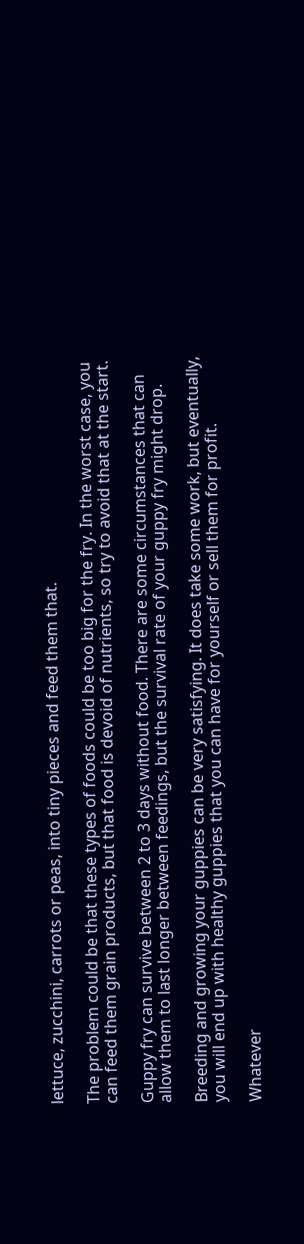lettuce, zucchini, carrots or peas, into tiny pieces and feed them that.

The problem could be that these types of foods could be too big for the fry. In the worst case, you can feed them grain products, but that food is devoid of nutrients, so try to avoid that at the start.

Guppy fry can survive between 2 to 3 days without food. There are some circumstances that can allow them to last longer between feedings, but the survival rate of your guppy fry might drop.

Breeding and growing your guppies can be very satisfying. It does take some work, but eventually, you will end up with healthy guppies that you can have for yourself or sell them for profit.

Whatever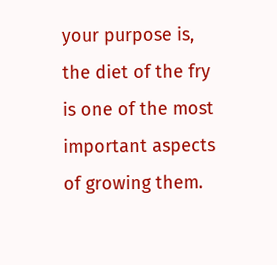your purpose is, the diet of the fry is one of the most important aspects of growing them.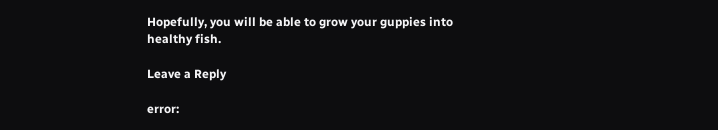Hopefully, you will be able to grow your guppies into healthy fish.

Leave a Reply

error: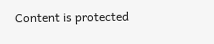Content is protected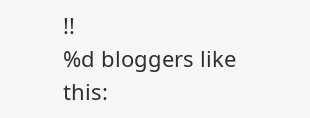!!
%d bloggers like this: